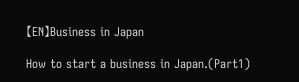【EN】Business in Japan

How to start a business in Japan.(Part1)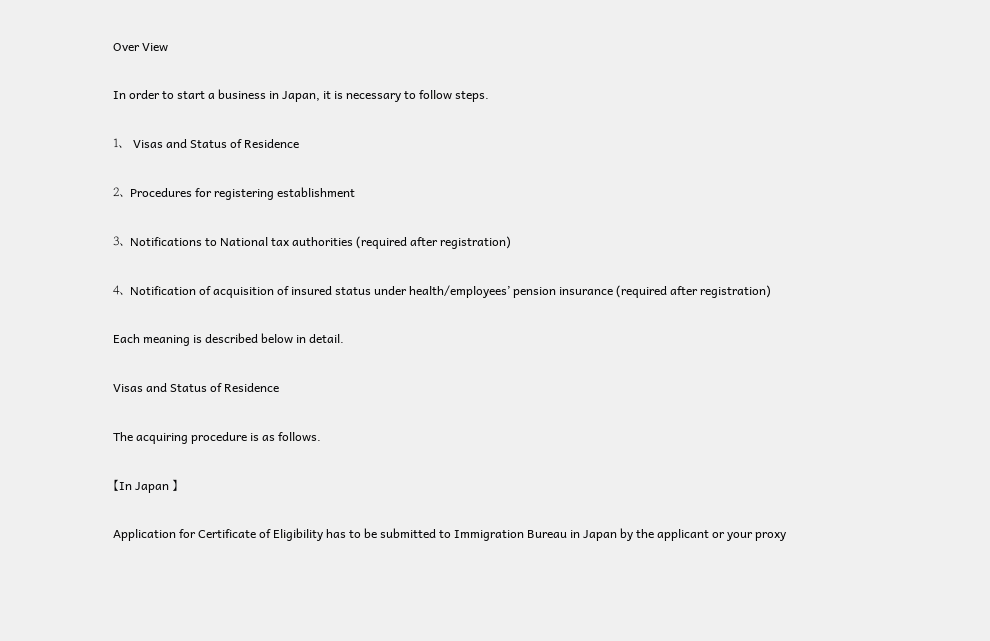Over View

In order to start a business in Japan, it is necessary to follow steps.

1、 Visas and Status of Residence

2、Procedures for registering establishment

3、Notifications to National tax authorities (required after registration)

4、Notification of acquisition of insured status under health/employees’ pension insurance (required after registration)

Each meaning is described below in detail.

Visas and Status of Residence

The acquiring procedure is as follows.

【In Japan 】

Application for Certificate of Eligibility has to be submitted to Immigration Bureau in Japan by the applicant or your proxy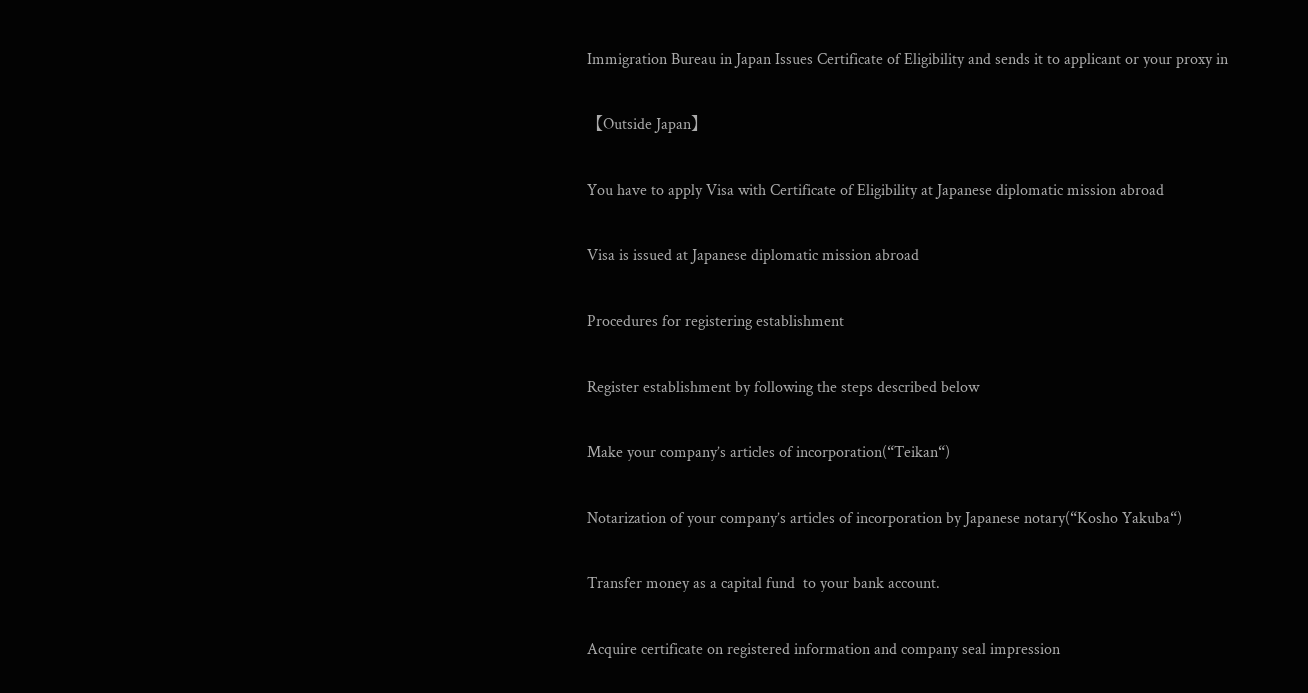Immigration Bureau in Japan Issues Certificate of Eligibility and sends it to applicant or your proxy in

【Outside Japan】

You have to apply Visa with Certificate of Eligibility at Japanese diplomatic mission abroad

Visa is issued at Japanese diplomatic mission abroad

Procedures for registering establishment

Register establishment by following the steps described below

Make your company’s articles of incorporation(“Teikan“)

Notarization of your company’s articles of incorporation by Japanese notary(“Kosho Yakuba“)

Transfer money as a capital fund  to your bank account.

Acquire certificate on registered information and company seal impression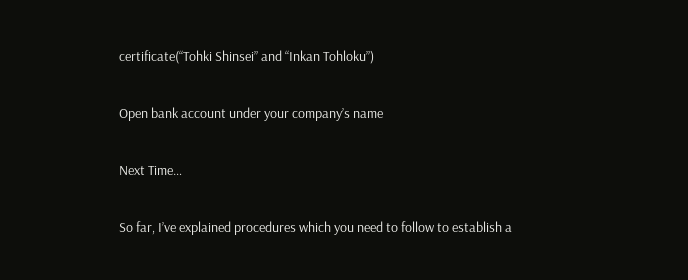certificate(“Tohki Shinsei” and “Inkan Tohloku”)

Open bank account under your company’s name

Next Time…

So far, I’ve explained procedures which you need to follow to establish a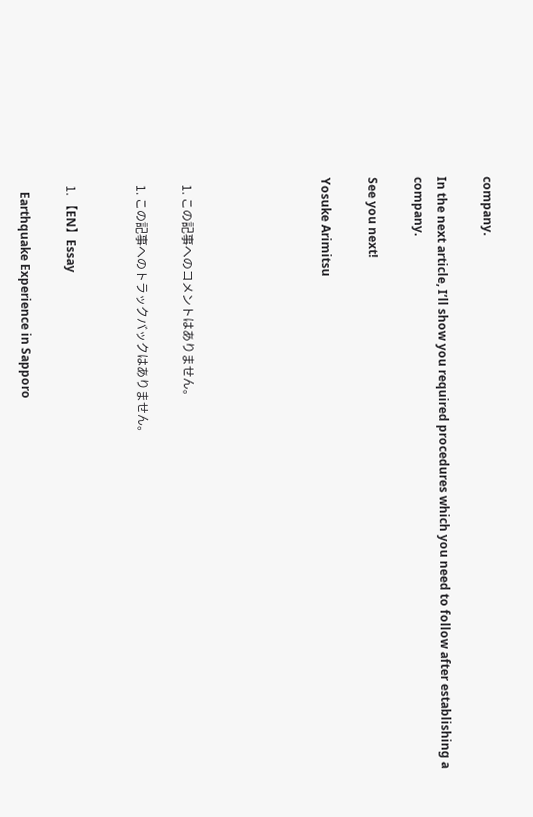company.

In the next article, I’ll show you required procedures which you need to follow after establishing a company.

See you next!

Yosuke Arimitsu





  1. この記事へのコメントはありません。

  1. この記事へのトラックバックはありません。


  1. 【EN】Essay

    Earthquake Experience in Sapporo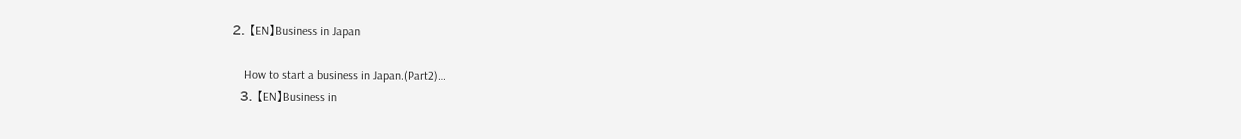2. 【EN】Business in Japan

    How to start a business in Japan.(Part2)…
  3. 【EN】Business in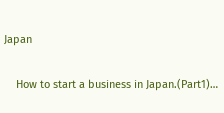Japan

    How to start a business in Japan.(Part1)…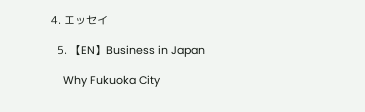4. エッセイ

  5. 【EN】Business in Japan

    Why Fukuoka City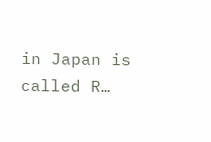in Japan is called R…